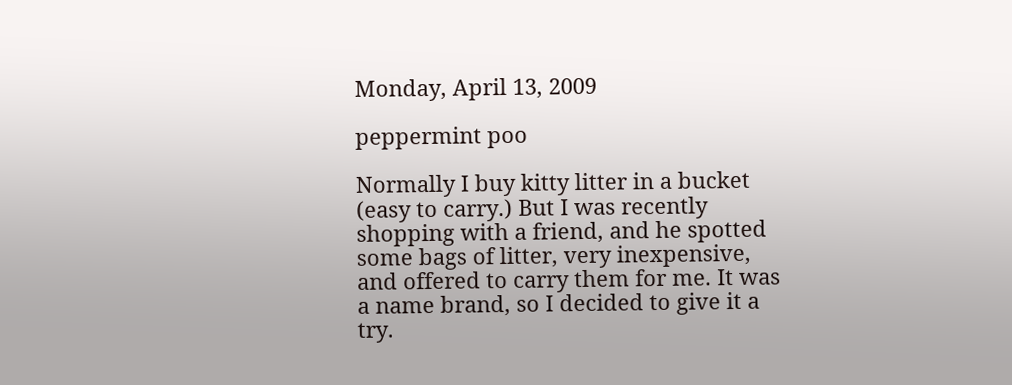Monday, April 13, 2009

peppermint poo

Normally I buy kitty litter in a bucket (easy to carry.) But I was recently shopping with a friend, and he spotted some bags of litter, very inexpensive, and offered to carry them for me. It was a name brand, so I decided to give it a try.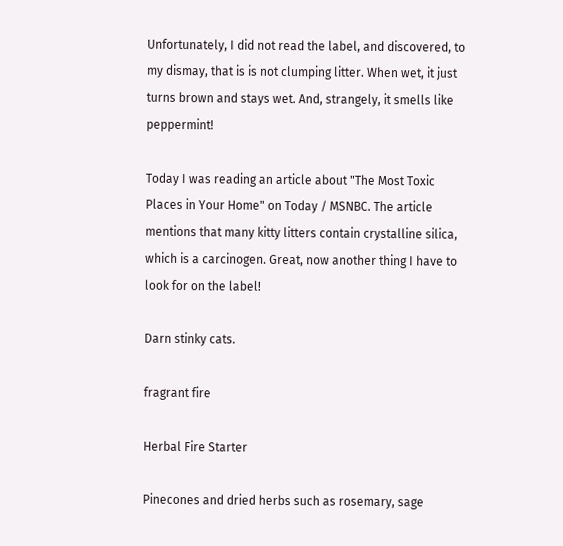Unfortunately, I did not read the label, and discovered, to my dismay, that is is not clumping litter. When wet, it just turns brown and stays wet. And, strangely, it smells like peppermint!

Today I was reading an article about "The Most Toxic Places in Your Home" on Today / MSNBC. The article mentions that many kitty litters contain crystalline silica, which is a carcinogen. Great, now another thing I have to look for on the label!

Darn stinky cats.

fragrant fire

Herbal Fire Starter

Pinecones and dried herbs such as rosemary, sage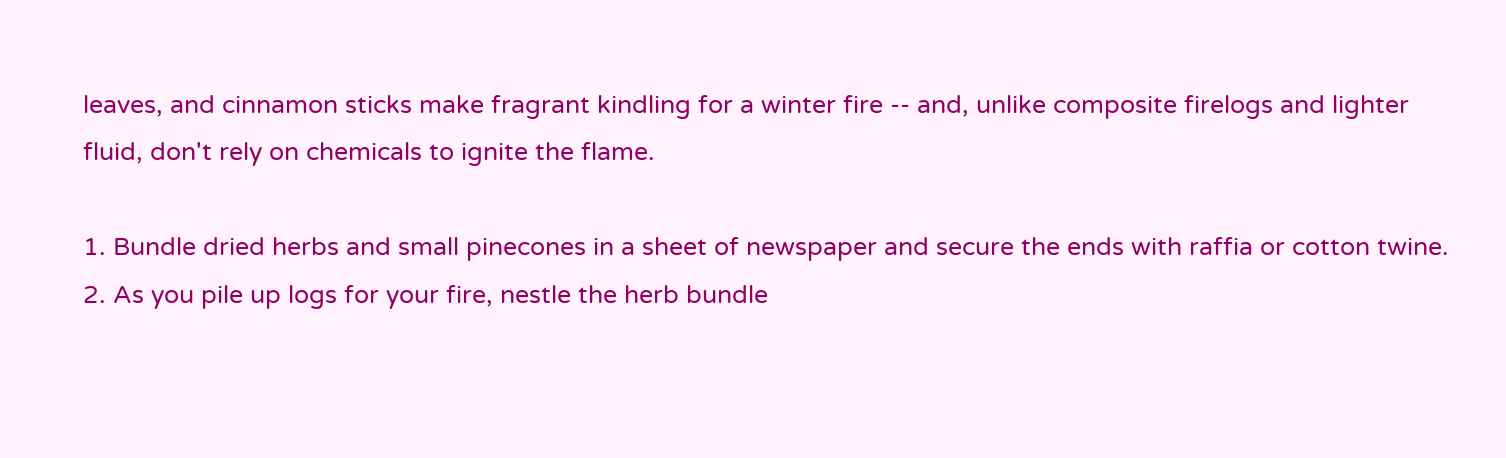leaves, and cinnamon sticks make fragrant kindling for a winter fire -- and, unlike composite firelogs and lighter fluid, don't rely on chemicals to ignite the flame.

1. Bundle dried herbs and small pinecones in a sheet of newspaper and secure the ends with raffia or cotton twine.
2. As you pile up logs for your fire, nestle the herb bundle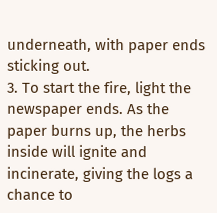underneath, with paper ends sticking out.
3. To start the fire, light the newspaper ends. As the paper burns up, the herbs inside will ignite and incinerate, giving the logs a chance to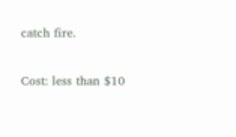catch fire.

Cost: less than $10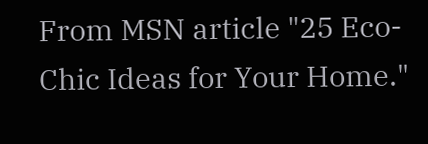From MSN article "25 Eco-Chic Ideas for Your Home."